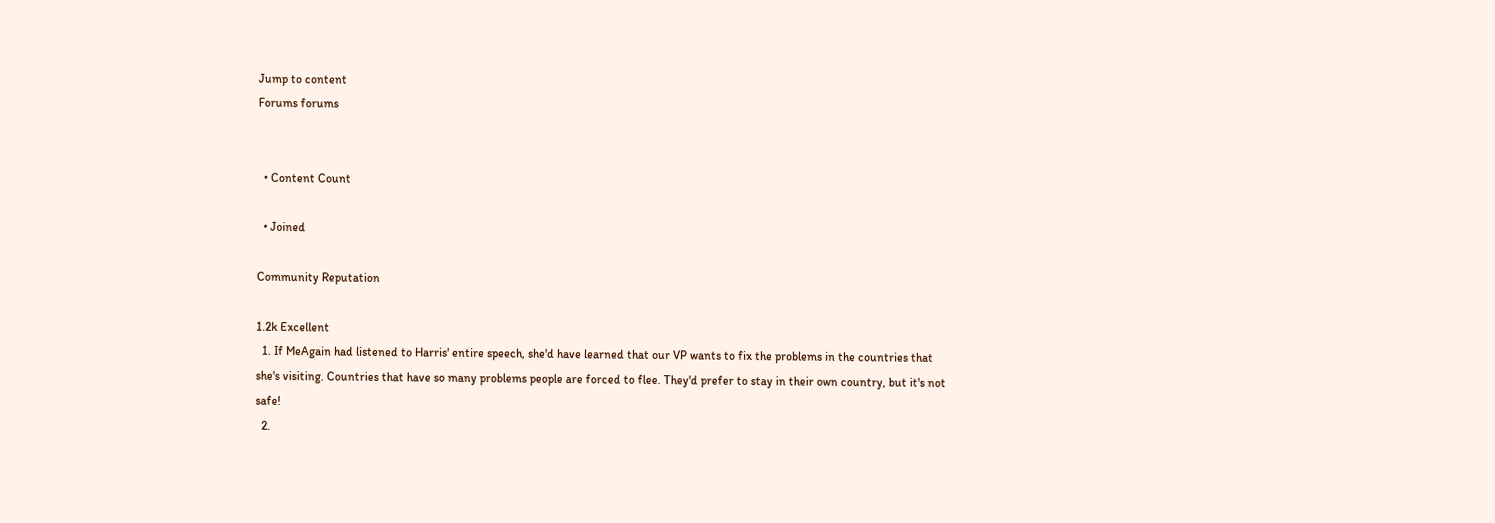Jump to content
Forums forums


  • Content Count

  • Joined

Community Reputation

1.2k Excellent
  1. If MeAgain had listened to Harris' entire speech, she'd have learned that our VP wants to fix the problems in the countries that she's visiting. Countries that have so many problems people are forced to flee. They'd prefer to stay in their own country, but it's not safe!
  2.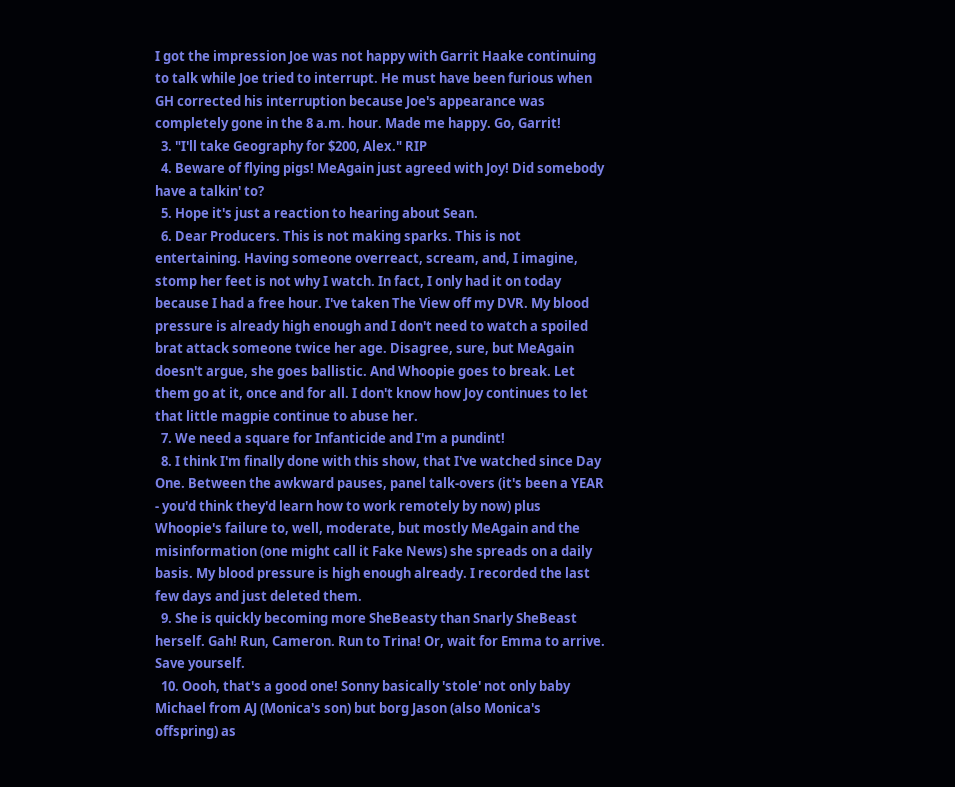I got the impression Joe was not happy with Garrit Haake continuing to talk while Joe tried to interrupt. He must have been furious when GH corrected his interruption because Joe's appearance was completely gone in the 8 a.m. hour. Made me happy. Go, Garrit!
  3. "I'll take Geography for $200, Alex." RIP
  4. Beware of flying pigs! MeAgain just agreed with Joy! Did somebody have a talkin' to?
  5. Hope it's just a reaction to hearing about Sean.
  6. Dear Producers. This is not making sparks. This is not entertaining. Having someone overreact, scream, and, I imagine, stomp her feet is not why I watch. In fact, I only had it on today because I had a free hour. I've taken The View off my DVR. My blood pressure is already high enough and I don't need to watch a spoiled brat attack someone twice her age. Disagree, sure, but MeAgain doesn't argue, she goes ballistic. And Whoopie goes to break. Let them go at it, once and for all. I don't know how Joy continues to let that little magpie continue to abuse her.
  7. We need a square for Infanticide and I'm a pundint!
  8. I think I'm finally done with this show, that I've watched since Day One. Between the awkward pauses, panel talk-overs (it's been a YEAR - you'd think they'd learn how to work remotely by now) plus Whoopie's failure to, well, moderate, but mostly MeAgain and the misinformation (one might call it Fake News) she spreads on a daily basis. My blood pressure is high enough already. I recorded the last few days and just deleted them.
  9. She is quickly becoming more SheBeasty than Snarly SheBeast herself. Gah! Run, Cameron. Run to Trina! Or, wait for Emma to arrive. Save yourself.
  10. Oooh, that's a good one! Sonny basically 'stole' not only baby Michael from AJ (Monica's son) but borg Jason (also Monica's offspring) as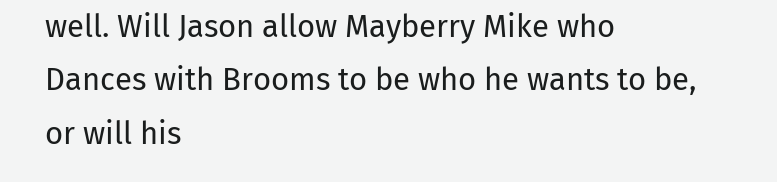well. Will Jason allow Mayberry Mike who Dances with Brooms to be who he wants to be, or will his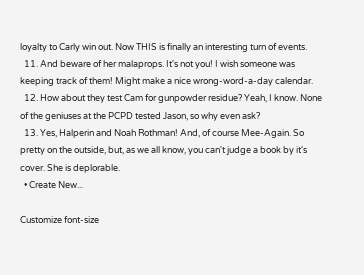loyalty to Carly win out. Now THIS is finally an interesting turn of events.
  11. And beware of her malaprops. It's not you! I wish someone was keeping track of them! Might make a nice wrong-word-a-day calendar.
  12. How about they test Cam for gunpowder residue? Yeah, I know. None of the geniuses at the PCPD tested Jason, so why even ask?
  13. Yes, Halperin and Noah Rothman! And, of course Mee-Again. So pretty on the outside, but, as we all know, you can't judge a book by it's cover. She is deplorable.
  • Create New...

Customize font-size